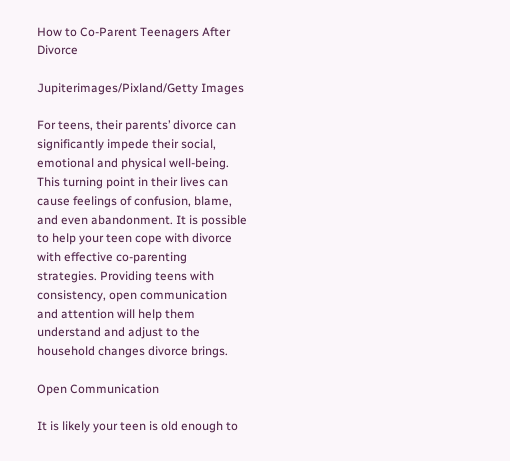How to Co-Parent Teenagers After Divorce

Jupiterimages/Pixland/Getty Images

For teens, their parents’ divorce can significantly impede their social, emotional and physical well-being. This turning point in their lives can cause feelings of confusion, blame, and even abandonment. It is possible to help your teen cope with divorce with effective co-parenting strategies. Providing teens with consistency, open communication and attention will help them understand and adjust to the household changes divorce brings.

Open Communication

It is likely your teen is old enough to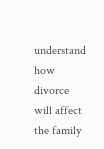understand how divorce will affect the family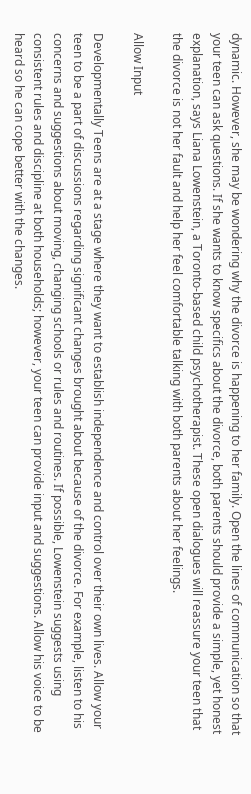dynamic. However, she may be wondering why the divorce is happening to her family. Open the lines of communication so that your teen can ask questions. If she wants to know specifics about the divorce, both parents should provide a simple, yet honest explanation, says Liana Lowenstein, a Toronto-based child psychotherapist. These open dialogues will reassure your teen that the divorce is not her fault and help her feel comfortable talking with both parents about her feelings.

Allow Input

Developmentally Teens are at a stage where they want to establish independence and control over their own lives. Allow your teen to be a part of discussions regarding significant changes brought about because of the divorce. For example, listen to his concerns and suggestions about moving, changing schools or rules and routines. If possible, Lowenstein suggests using consistent rules and discipline at both households; however, your teen can provide input and suggestions. Allow his voice to be heard so he can cope better with the changes.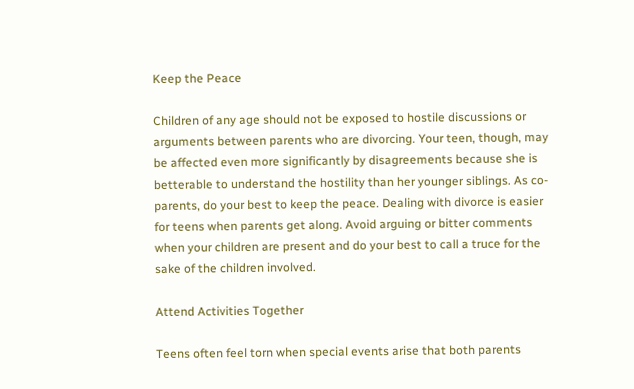Keep the Peace

Children of any age should not be exposed to hostile discussions or arguments between parents who are divorcing. Your teen, though, may be affected even more significantly by disagreements because she is betterable to understand the hostility than her younger siblings. As co-parents, do your best to keep the peace. Dealing with divorce is easier for teens when parents get along. Avoid arguing or bitter comments when your children are present and do your best to call a truce for the sake of the children involved.

Attend Activities Together

Teens often feel torn when special events arise that both parents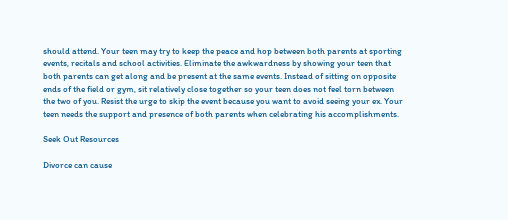should attend. Your teen may try to keep the peace and hop between both parents at sporting events, recitals and school activities. Eliminate the awkwardness by showing your teen that both parents can get along and be present at the same events. Instead of sitting on opposite ends of the field or gym, sit relatively close together so your teen does not feel torn between the two of you. Resist the urge to skip the event because you want to avoid seeing your ex. Your teen needs the support and presence of both parents when celebrating his accomplishments.

Seek Out Resources

Divorce can cause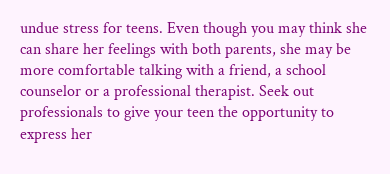undue stress for teens. Even though you may think she can share her feelings with both parents, she may be more comfortable talking with a friend, a school counselor or a professional therapist. Seek out professionals to give your teen the opportunity to express her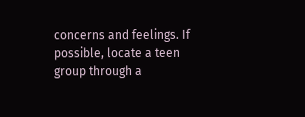concerns and feelings. If possible, locate a teen group through a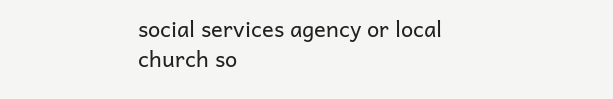social services agency or local church so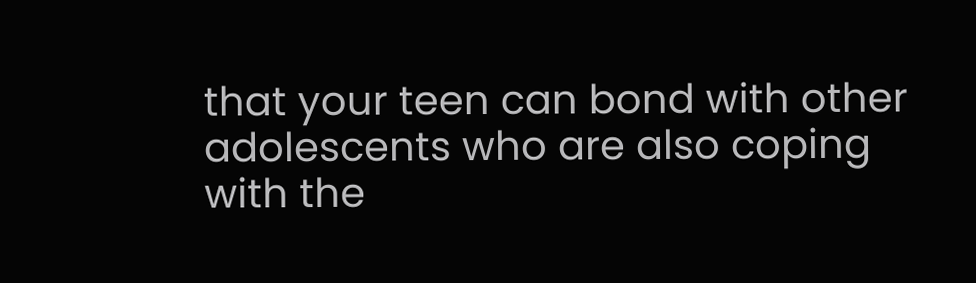that your teen can bond with other adolescents who are also coping with the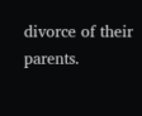divorce of their parents.